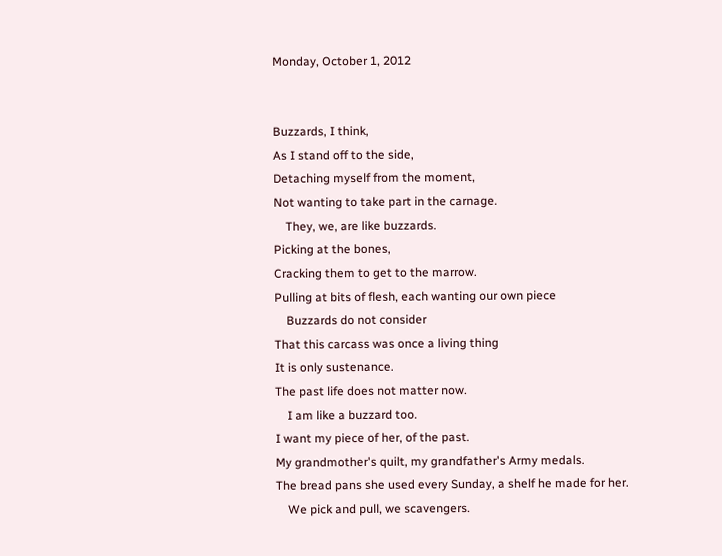Monday, October 1, 2012


Buzzards, I think,
As I stand off to the side,
Detaching myself from the moment,
Not wanting to take part in the carnage.
    They, we, are like buzzards.
Picking at the bones,
Cracking them to get to the marrow.
Pulling at bits of flesh, each wanting our own piece
    Buzzards do not consider
That this carcass was once a living thing
It is only sustenance.
The past life does not matter now.
    I am like a buzzard too.
I want my piece of her, of the past.
My grandmother's quilt, my grandfather's Army medals.
The bread pans she used every Sunday, a shelf he made for her.
    We pick and pull, we scavengers.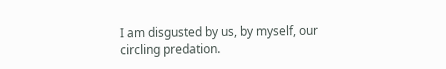I am disgusted by us, by myself, our circling predation.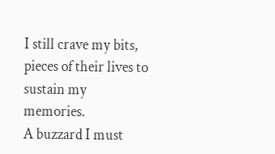I still crave my bits, pieces of their lives to sustain my memories.
A buzzard I must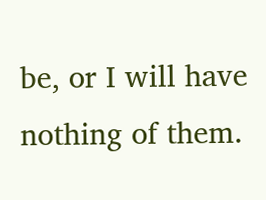be, or I will have nothing of them.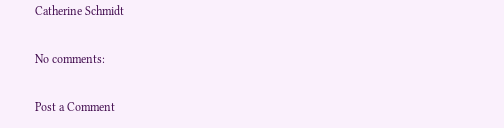Catherine Schmidt

No comments:

Post a Comment